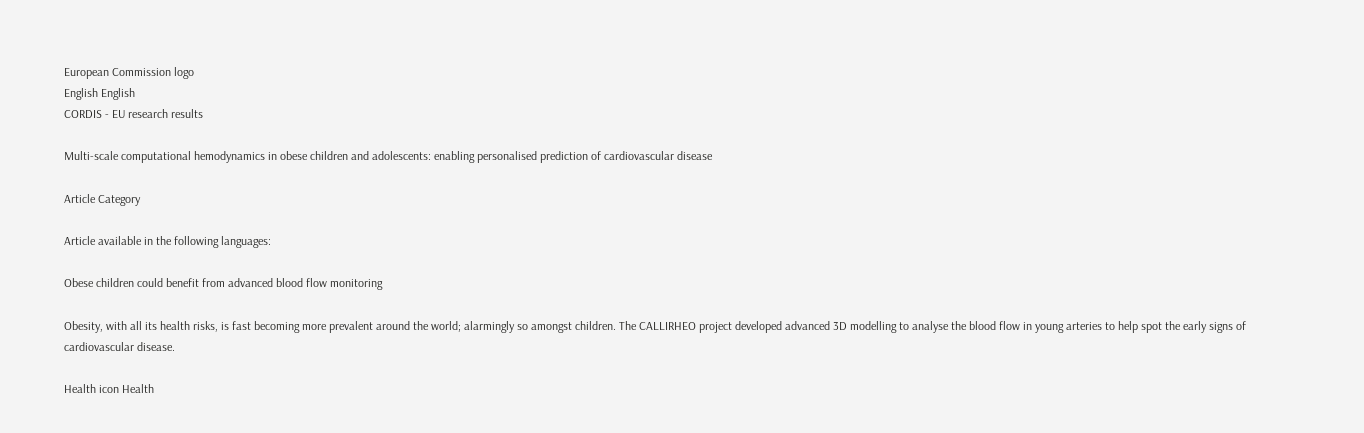European Commission logo
English English
CORDIS - EU research results

Multi-scale computational hemodynamics in obese children and adolescents: enabling personalised prediction of cardiovascular disease

Article Category

Article available in the following languages:

Obese children could benefit from advanced blood flow monitoring

Obesity, with all its health risks, is fast becoming more prevalent around the world; alarmingly so amongst children. The CALLIRHEO project developed advanced 3D modelling to analyse the blood flow in young arteries to help spot the early signs of cardiovascular disease.

Health icon Health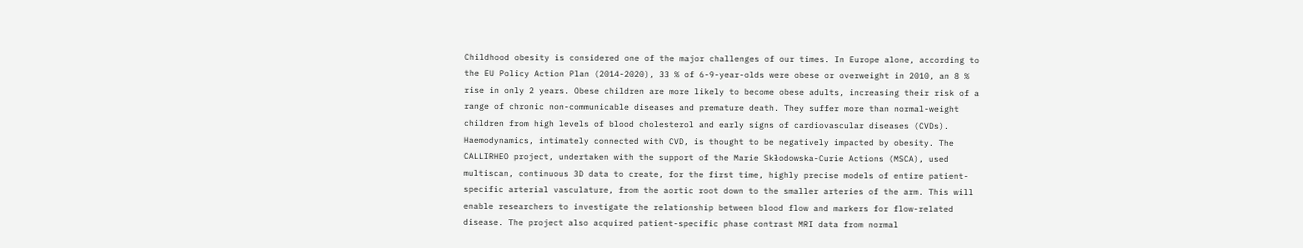Childhood obesity is considered one of the major challenges of our times. In Europe alone, according to the EU Policy Action Plan (2014-2020), 33 % of 6-9-year-olds were obese or overweight in 2010, an 8 % rise in only 2 years. Obese children are more likely to become obese adults, increasing their risk of a range of chronic non-communicable diseases and premature death. They suffer more than normal-weight children from high levels of blood cholesterol and early signs of cardiovascular diseases (CVDs). Haemodynamics, intimately connected with CVD, is thought to be negatively impacted by obesity. The CALLIRHEO project, undertaken with the support of the Marie Skłodowska-Curie Actions (MSCA), used multiscan, continuous 3D data to create, for the first time, highly precise models of entire patient-specific arterial vasculature, from the aortic root down to the smaller arteries of the arm. This will enable researchers to investigate the relationship between blood flow and markers for flow-related disease. The project also acquired patient-specific phase contrast MRI data from normal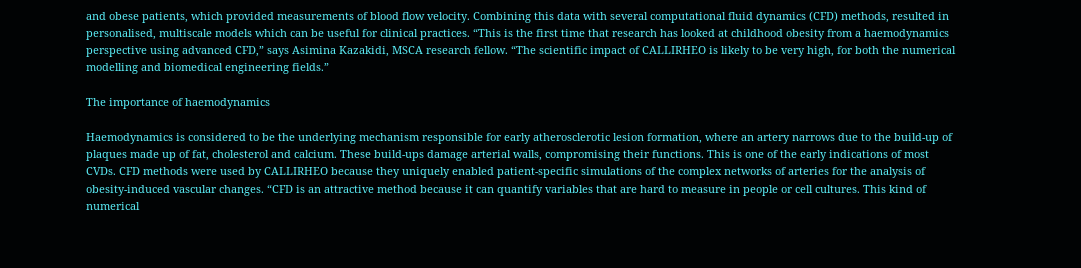and obese patients, which provided measurements of blood flow velocity. Combining this data with several computational fluid dynamics (CFD) methods, resulted in personalised, multiscale models which can be useful for clinical practices. “This is the first time that research has looked at childhood obesity from a haemodynamics perspective using advanced CFD,” says Asimina Kazakidi, MSCA research fellow. “The scientific impact of CALLIRHEO is likely to be very high, for both the numerical modelling and biomedical engineering fields.”

The importance of haemodynamics

Haemodynamics is considered to be the underlying mechanism responsible for early atherosclerotic lesion formation, where an artery narrows due to the build-up of plaques made up of fat, cholesterol and calcium. These build-ups damage arterial walls, compromising their functions. This is one of the early indications of most CVDs. CFD methods were used by CALLIRHEO because they uniquely enabled patient-specific simulations of the complex networks of arteries for the analysis of obesity-induced vascular changes. “CFD is an attractive method because it can quantify variables that are hard to measure in people or cell cultures. This kind of numerical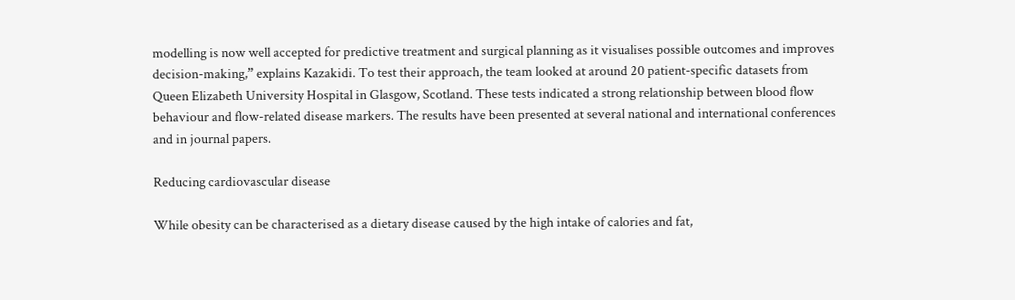modelling is now well accepted for predictive treatment and surgical planning as it visualises possible outcomes and improves decision-making,” explains Kazakidi. To test their approach, the team looked at around 20 patient-specific datasets from Queen Elizabeth University Hospital in Glasgow, Scotland. These tests indicated a strong relationship between blood flow behaviour and flow-related disease markers. The results have been presented at several national and international conferences and in journal papers.

Reducing cardiovascular disease

While obesity can be characterised as a dietary disease caused by the high intake of calories and fat,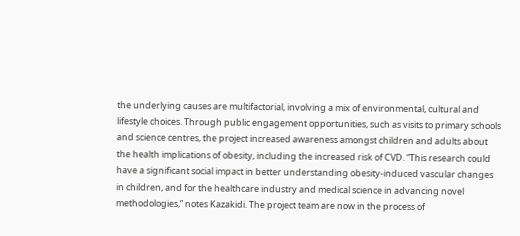the underlying causes are multifactorial, involving a mix of environmental, cultural and lifestyle choices. Through public engagement opportunities, such as visits to primary schools and science centres, the project increased awareness amongst children and adults about the health implications of obesity, including the increased risk of CVD. “This research could have a significant social impact in better understanding obesity-induced vascular changes in children, and for the healthcare industry and medical science in advancing novel methodologies,” notes Kazakidi. The project team are now in the process of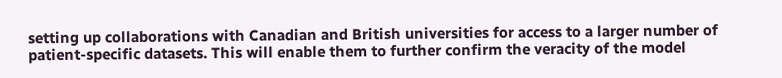setting up collaborations with Canadian and British universities for access to a larger number of patient-specific datasets. This will enable them to further confirm the veracity of the model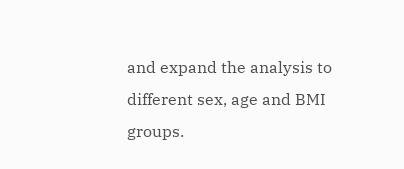and expand the analysis to different sex, age and BMI groups.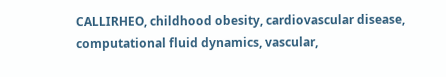CALLIRHEO, childhood obesity, cardiovascular disease, computational fluid dynamics, vascular,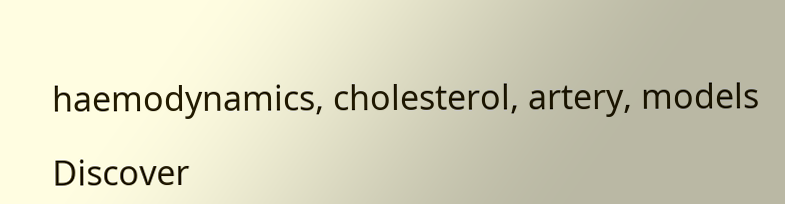haemodynamics, cholesterol, artery, models

Discover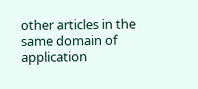other articles in the same domain of application